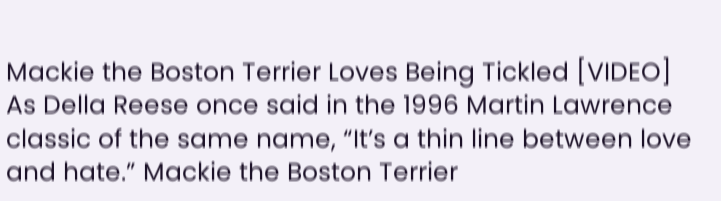Mackie the Boston Terrier Loves Being Tickled [VIDEO]
As Della Reese once said in the 1996 Martin Lawrence classic of the same name, “It’s a thin line between love and hate.” Mackie the Boston Terrier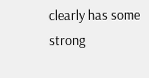clearly has some strong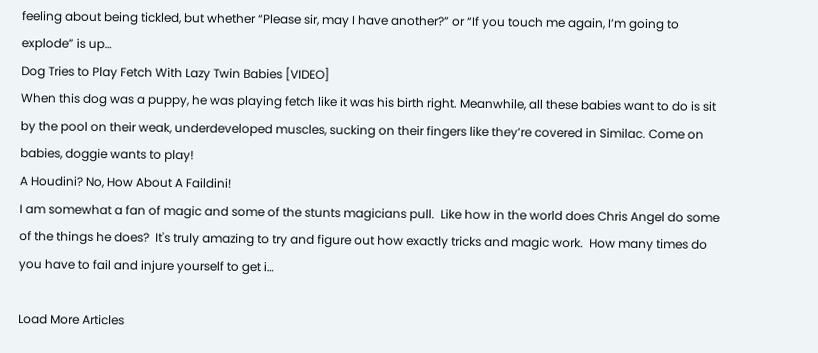feeling about being tickled, but whether “Please sir, may I have another?” or “If you touch me again, I’m going to explode” is up…
Dog Tries to Play Fetch With Lazy Twin Babies [VIDEO]
When this dog was a puppy, he was playing fetch like it was his birth right. Meanwhile, all these babies want to do is sit by the pool on their weak, underdeveloped muscles, sucking on their fingers like they’re covered in Similac. Come on babies, doggie wants to play!
A Houdini? No, How About A Faildini!
I am somewhat a fan of magic and some of the stunts magicians pull.  Like how in the world does Chris Angel do some of the things he does?  It's truly amazing to try and figure out how exactly tricks and magic work.  How many times do you have to fail and injure yourself to get i…

Load More Articles